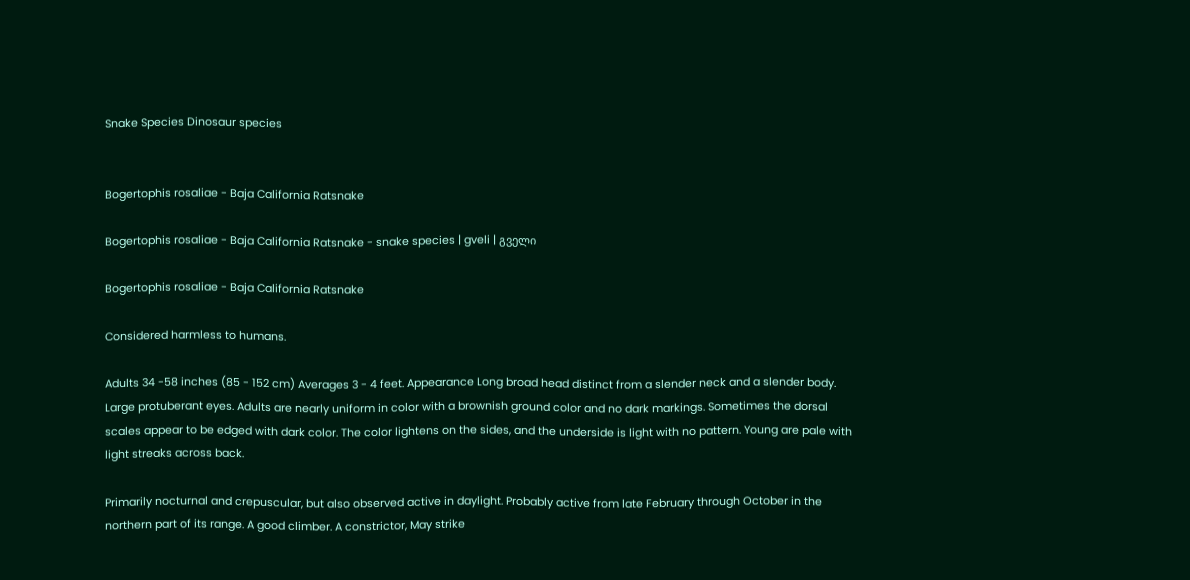Snake Species Dinosaur species


Bogertophis rosaliae - Baja California Ratsnake

Bogertophis rosaliae - Baja California Ratsnake - snake species | gveli | გველი

Bogertophis rosaliae - Baja California Ratsnake

Considered harmless to humans.

Adults 34 -58 inches (85 - 152 cm) Averages 3 - 4 feet. Appearance Long broad head distinct from a slender neck and a slender body. Large protuberant eyes. Adults are nearly uniform in color with a brownish ground color and no dark markings. Sometimes the dorsal scales appear to be edged with dark color. The color lightens on the sides, and the underside is light with no pattern. Young are pale with light streaks across back.

Primarily nocturnal and crepuscular, but also observed active in daylight. Probably active from late February through October in the northern part of its range. A good climber. A constrictor, May strike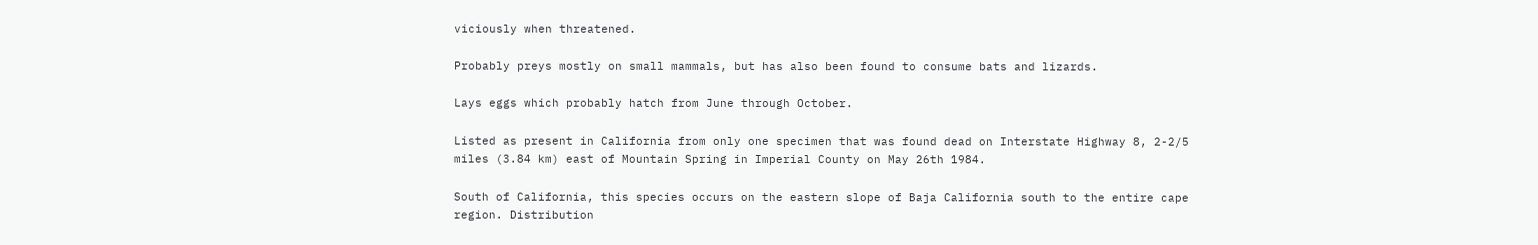viciously when threatened.

Probably preys mostly on small mammals, but has also been found to consume bats and lizards.

Lays eggs which probably hatch from June through October.

Listed as present in California from only one specimen that was found dead on Interstate Highway 8, 2-2/5 miles (3.84 km) east of Mountain Spring in Imperial County on May 26th 1984.

South of California, this species occurs on the eastern slope of Baja California south to the entire cape region. Distribution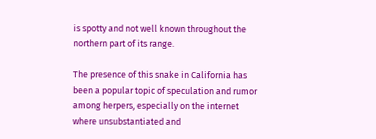is spotty and not well known throughout the northern part of its range.

The presence of this snake in California has been a popular topic of speculation and rumor among herpers, especially on the internet where unsubstantiated and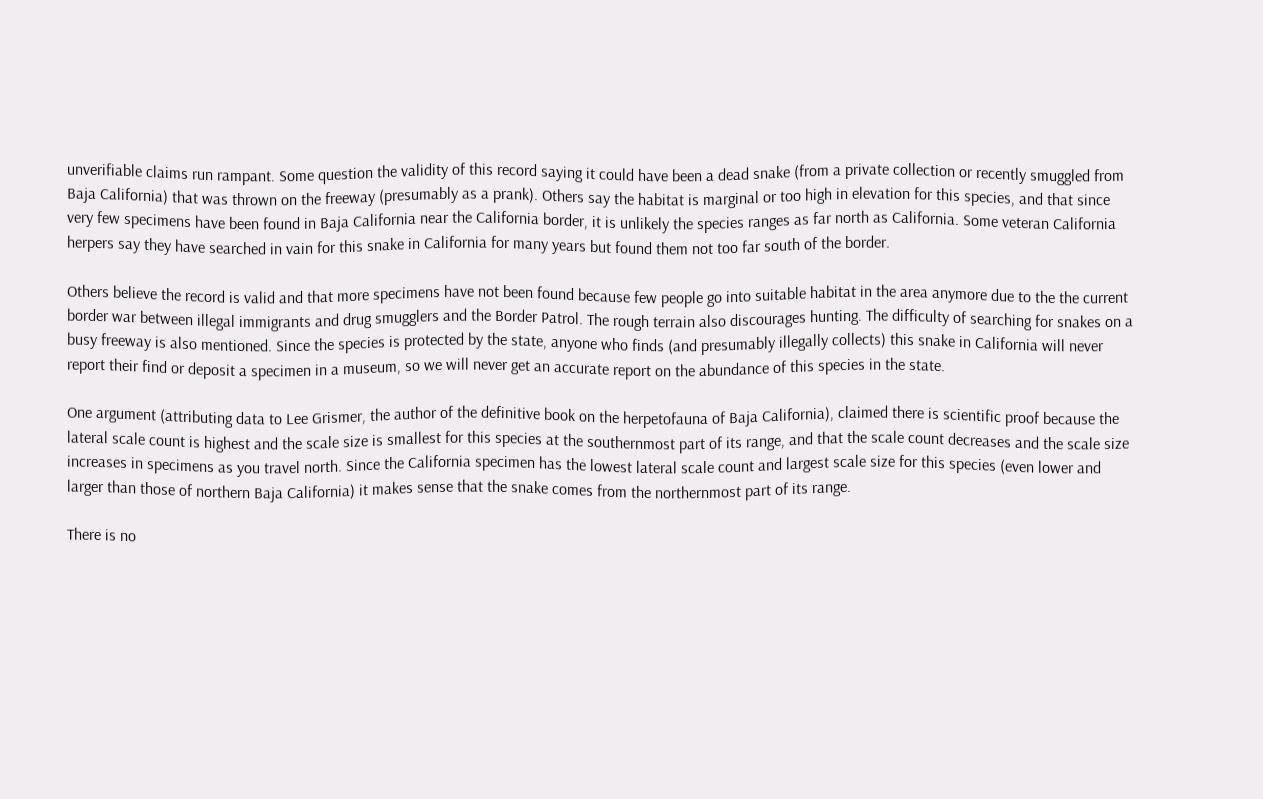unverifiable claims run rampant. Some question the validity of this record saying it could have been a dead snake (from a private collection or recently smuggled from Baja California) that was thrown on the freeway (presumably as a prank). Others say the habitat is marginal or too high in elevation for this species, and that since very few specimens have been found in Baja California near the California border, it is unlikely the species ranges as far north as California. Some veteran California herpers say they have searched in vain for this snake in California for many years but found them not too far south of the border.

Others believe the record is valid and that more specimens have not been found because few people go into suitable habitat in the area anymore due to the the current border war between illegal immigrants and drug smugglers and the Border Patrol. The rough terrain also discourages hunting. The difficulty of searching for snakes on a busy freeway is also mentioned. Since the species is protected by the state, anyone who finds (and presumably illegally collects) this snake in California will never report their find or deposit a specimen in a museum, so we will never get an accurate report on the abundance of this species in the state.

One argument (attributing data to Lee Grismer, the author of the definitive book on the herpetofauna of Baja California), claimed there is scientific proof because the lateral scale count is highest and the scale size is smallest for this species at the southernmost part of its range, and that the scale count decreases and the scale size increases in specimens as you travel north. Since the California specimen has the lowest lateral scale count and largest scale size for this species (even lower and larger than those of northern Baja California) it makes sense that the snake comes from the northernmost part of its range.

There is no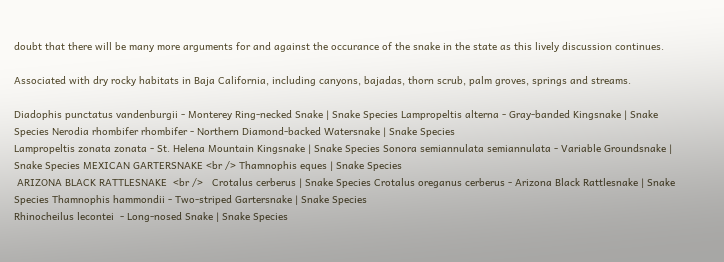doubt that there will be many more arguments for and against the occurance of the snake in the state as this lively discussion continues.

Associated with dry rocky habitats in Baja California, including canyons, bajadas, thorn scrub, palm groves, springs and streams.

Diadophis punctatus vandenburgii - Monterey Ring-necked Snake | Snake Species Lampropeltis alterna - Gray-banded Kingsnake | Snake Species Nerodia rhombifer rhombifer - Northern Diamond-backed Watersnake | Snake Species
Lampropeltis zonata zonata - St. Helena Mountain Kingsnake | Snake Species Sonora semiannulata semiannulata - Variable Groundsnake | Snake Species MEXICAN GARTERSNAKE <br /> Thamnophis eques | Snake Species
 ARIZONA BLACK RATTLESNAKE  <br />   Crotalus cerberus | Snake Species Crotalus oreganus cerberus - Arizona Black Rattlesnake | Snake Species Thamnophis hammondii - Two-striped Gartersnake | Snake Species
Rhinocheilus lecontei  - Long-nosed Snake | Snake Species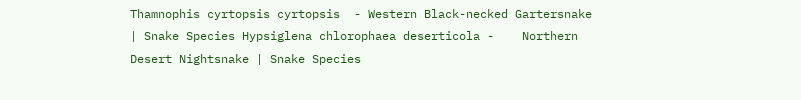Thamnophis cyrtopsis cyrtopsis  - Western Black-necked Gartersnake | Snake Species Hypsiglena chlorophaea deserticola -    Northern Desert Nightsnake | Snake Species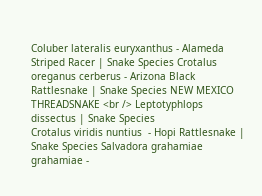Coluber lateralis euryxanthus - Alameda Striped Racer | Snake Species Crotalus oreganus cerberus - Arizona Black Rattlesnake | Snake Species NEW MEXICO THREADSNAKE <br /> Leptotyphlops dissectus | Snake Species
Crotalus viridis nuntius  - Hopi Rattlesnake | Snake Species Salvadora grahamiae grahamiae -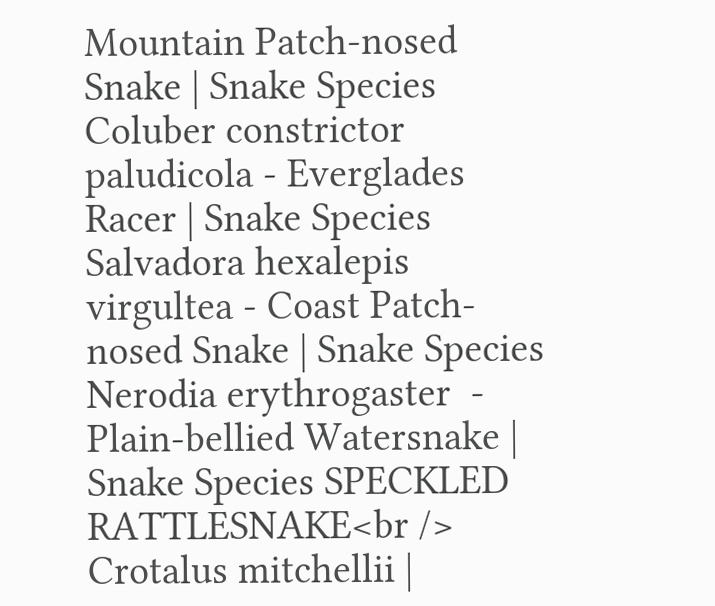Mountain Patch-nosed Snake | Snake Species Coluber constrictor paludicola - Everglades Racer | Snake Species
Salvadora hexalepis virgultea - Coast Patch-nosed Snake | Snake Species Nerodia erythrogaster  - Plain-bellied Watersnake | Snake Species SPECKLED RATTLESNAKE<br />  Crotalus mitchellii |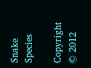Snake Species

Copyright © 2012